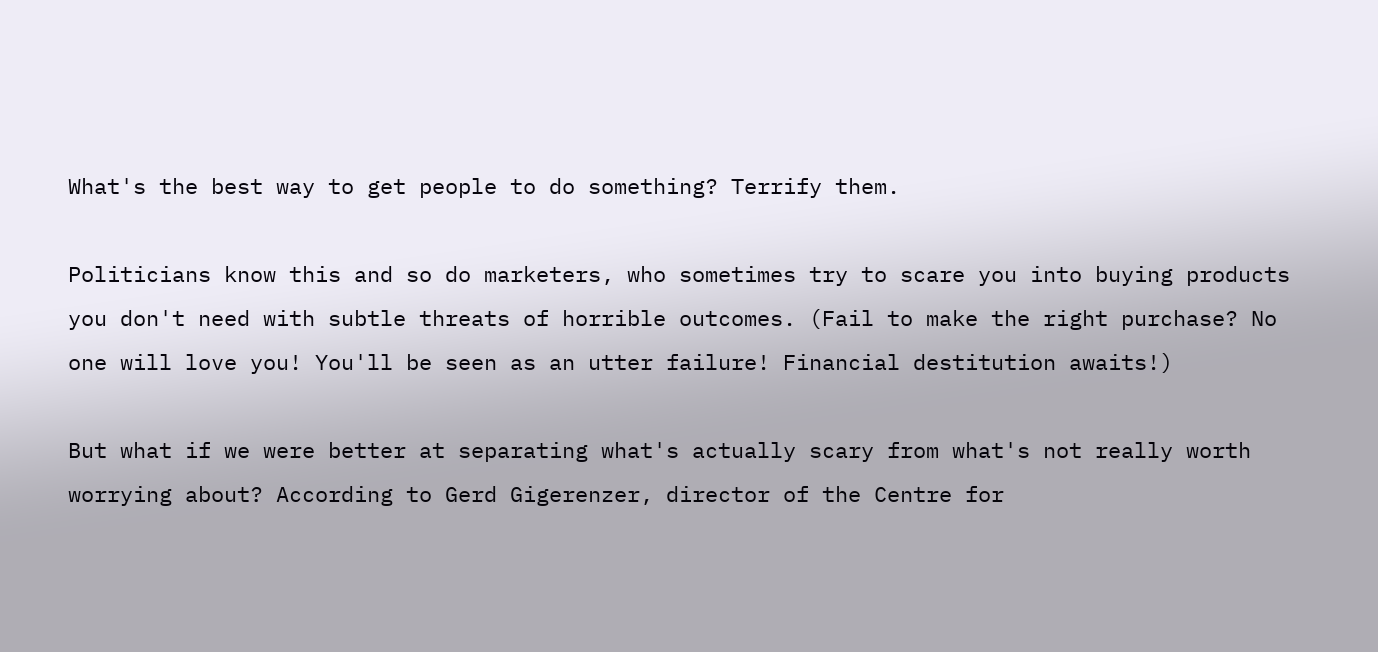What's the best way to get people to do something? Terrify them.

Politicians know this and so do marketers, who sometimes try to scare you into buying products you don't need with subtle threats of horrible outcomes. (Fail to make the right purchase? No one will love you! You'll be seen as an utter failure! Financial destitution awaits!)

But what if we were better at separating what's actually scary from what's not really worth worrying about? According to Gerd Gigerenzer, director of the Centre for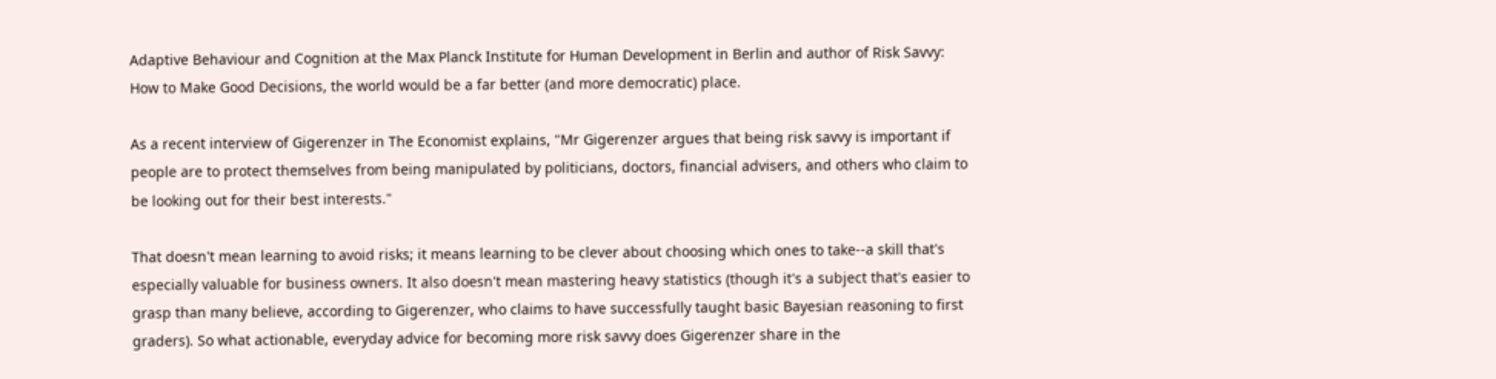Adaptive Behaviour and Cognition at the Max Planck Institute for Human Development in Berlin and author of Risk Savvy: How to Make Good Decisions, the world would be a far better (and more democratic) place.

As a recent interview of Gigerenzer in The Economist explains, "Mr Gigerenzer argues that being risk savvy is important if people are to protect themselves from being manipulated by politicians, doctors, financial advisers, and others who claim to be looking out for their best interests."

That doesn't mean learning to avoid risks; it means learning to be clever about choosing which ones to take--a skill that's especially valuable for business owners. It also doesn't mean mastering heavy statistics (though it's a subject that's easier to grasp than many believe, according to Gigerenzer, who claims to have successfully taught basic Bayesian reasoning to first graders). So what actionable, everyday advice for becoming more risk savvy does Gigerenzer share in the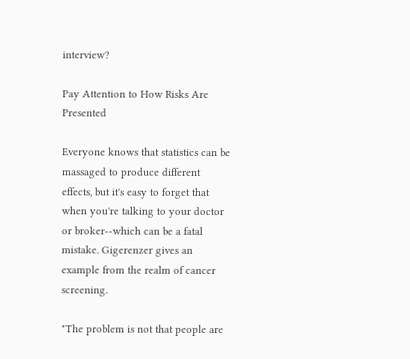interview?

Pay Attention to How Risks Are Presented

Everyone knows that statistics can be massaged to produce different effects, but it's easy to forget that when you're talking to your doctor or broker--which can be a fatal mistake. Gigerenzer gives an example from the realm of cancer screening.

"The problem is not that people are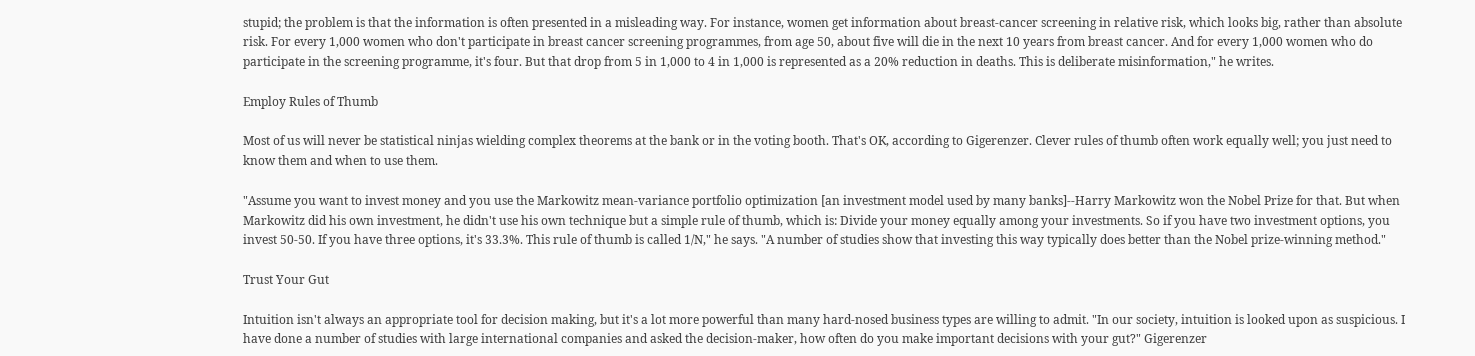stupid; the problem is that the information is often presented in a misleading way. For instance, women get information about breast-cancer screening in relative risk, which looks big, rather than absolute risk. For every 1,000 women who don't participate in breast cancer screening programmes, from age 50, about five will die in the next 10 years from breast cancer. And for every 1,000 women who do participate in the screening programme, it's four. But that drop from 5 in 1,000 to 4 in 1,000 is represented as a 20% reduction in deaths. This is deliberate misinformation," he writes.

Employ Rules of Thumb

Most of us will never be statistical ninjas wielding complex theorems at the bank or in the voting booth. That's OK, according to Gigerenzer. Clever rules of thumb often work equally well; you just need to know them and when to use them.

"Assume you want to invest money and you use the Markowitz mean-variance portfolio optimization [an investment model used by many banks]--Harry Markowitz won the Nobel Prize for that. But when Markowitz did his own investment, he didn't use his own technique but a simple rule of thumb, which is: Divide your money equally among your investments. So if you have two investment options, you invest 50-50. If you have three options, it's 33.3%. This rule of thumb is called 1/N," he says. "A number of studies show that investing this way typically does better than the Nobel prize-winning method."

Trust Your Gut

Intuition isn't always an appropriate tool for decision making, but it's a lot more powerful than many hard-nosed business types are willing to admit. "In our society, intuition is looked upon as suspicious. I have done a number of studies with large international companies and asked the decision-maker, how often do you make important decisions with your gut?" Gigerenzer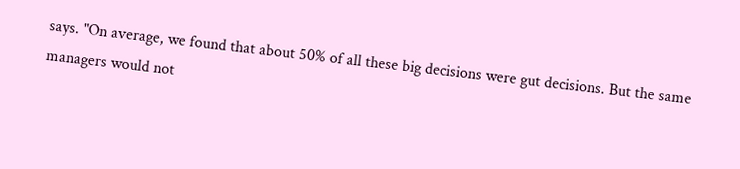says. "On average, we found that about 50% of all these big decisions were gut decisions. But the same managers would not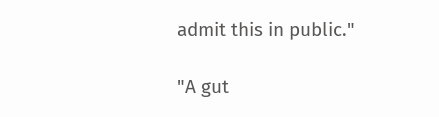admit this in public."

"A gut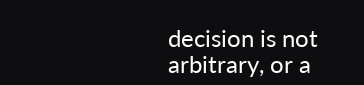decision is not arbitrary, or a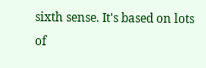sixth sense. It's based on lots of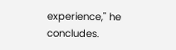experience," he concludes.